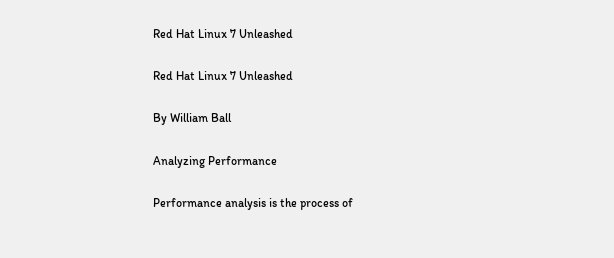Red Hat Linux 7 Unleashed

Red Hat Linux 7 Unleashed

By William Ball

Analyzing Performance

Performance analysis is the process of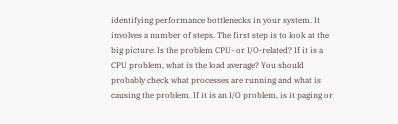identifying performance bottlenecks in your system. It involves a number of steps. The first step is to look at the big picture: Is the problem CPU- or I/O-related? If it is a CPU problem, what is the load average? You should probably check what processes are running and what is causing the problem. If it is an I/O problem, is it paging or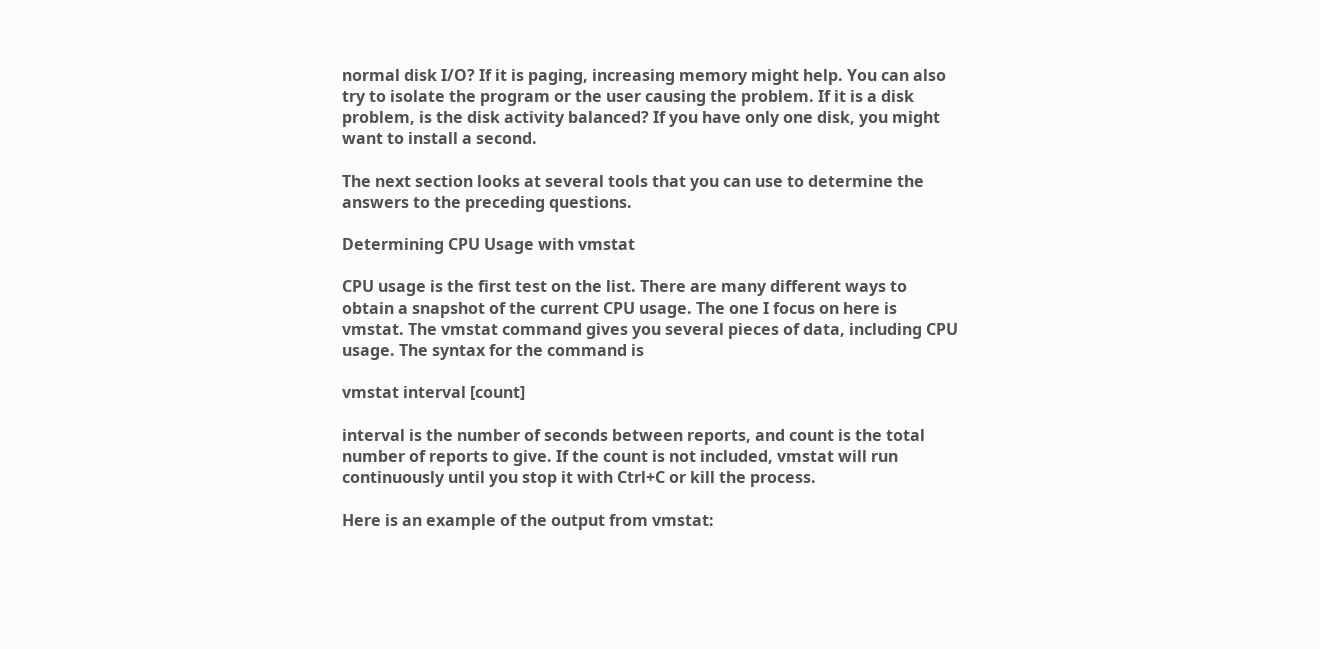normal disk I/O? If it is paging, increasing memory might help. You can also try to isolate the program or the user causing the problem. If it is a disk problem, is the disk activity balanced? If you have only one disk, you might want to install a second.

The next section looks at several tools that you can use to determine the answers to the preceding questions.

Determining CPU Usage with vmstat

CPU usage is the first test on the list. There are many different ways to obtain a snapshot of the current CPU usage. The one I focus on here is vmstat. The vmstat command gives you several pieces of data, including CPU usage. The syntax for the command is

vmstat interval [count]

interval is the number of seconds between reports, and count is the total number of reports to give. If the count is not included, vmstat will run continuously until you stop it with Ctrl+C or kill the process.

Here is an example of the output from vmstat: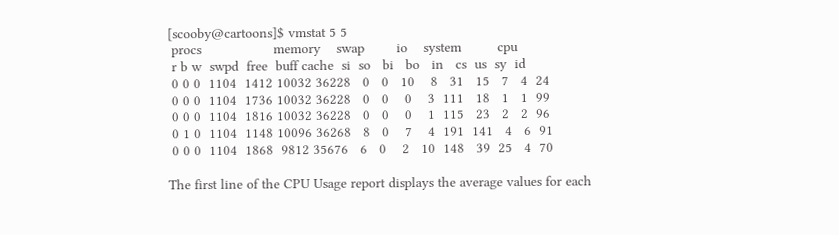[scooby@cartoons]$ vmstat 5 5
 procs                  memory    swap        io    system         cpu
 r b w  swpd  free  buff cache  si  so   bi   bo   in   cs  us  sy  id
 0 0 0  1104  1412 10032 36228   0   0   10    8   31   15   7   4  24
 0 0 0  1104  1736 10032 36228   0   0    0    3  111   18   1   1  99
 0 0 0  1104  1816 10032 36228   0   0    0    1  115   23   2   2  96
 0 1 0  1104  1148 10096 36268   8   0    7    4  191  141   4   6  91
 0 0 0  1104  1868  9812 35676   6   0    2   10  148   39  25   4  70

The first line of the CPU Usage report displays the average values for each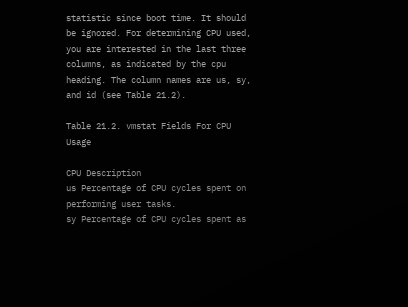statistic since boot time. It should be ignored. For determining CPU used, you are interested in the last three columns, as indicated by the cpu heading. The column names are us, sy, and id (see Table 21.2).

Table 21.2. vmstat Fields For CPU Usage

CPU Description
us Percentage of CPU cycles spent on performing user tasks.
sy Percentage of CPU cycles spent as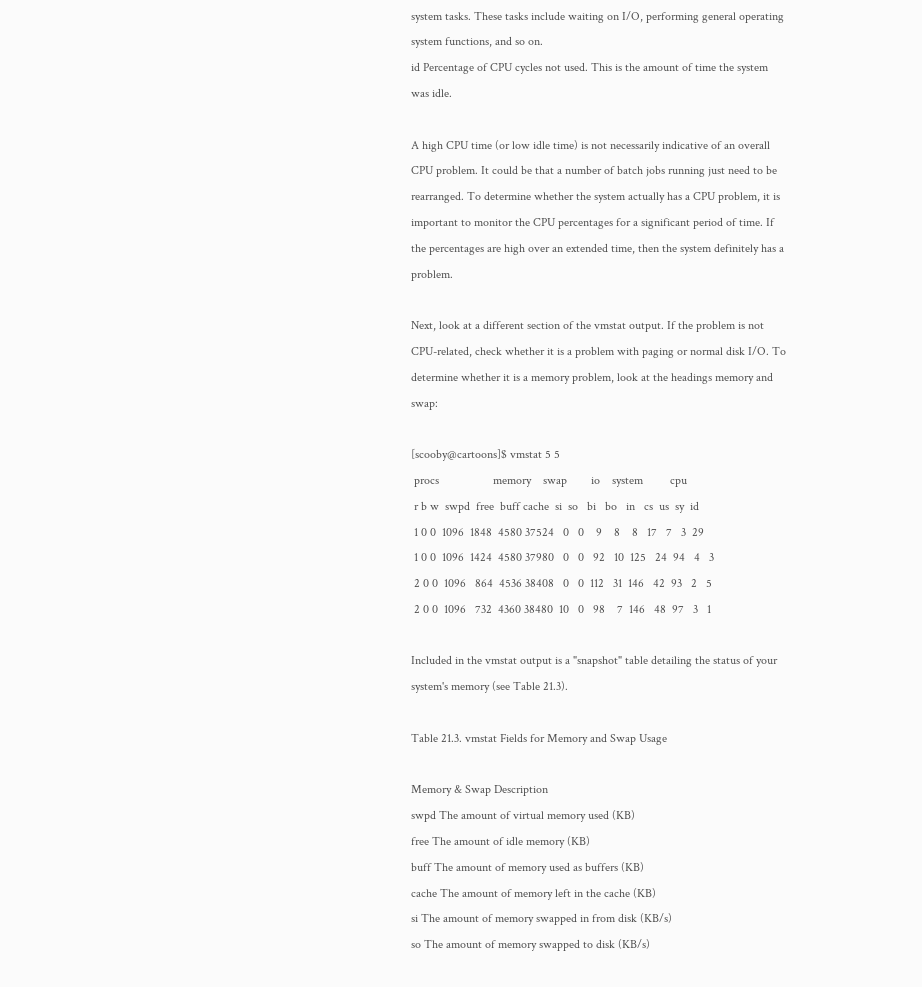system tasks. These tasks include waiting on I/O, performing general operating system functions, and so on.
id Percentage of CPU cycles not used. This is the amount of time the system was idle.

A high CPU time (or low idle time) is not necessarily indicative of an overall CPU problem. It could be that a number of batch jobs running just need to be rearranged. To determine whether the system actually has a CPU problem, it is important to monitor the CPU percentages for a significant period of time. If the percentages are high over an extended time, then the system definitely has a problem.

Next, look at a different section of the vmstat output. If the problem is not CPU-related, check whether it is a problem with paging or normal disk I/O. To determine whether it is a memory problem, look at the headings memory and swap:

[scooby@cartoons]$ vmstat 5 5
 procs                  memory    swap        io    system         cpu
 r b w  swpd  free  buff cache  si  so   bi   bo   in   cs  us  sy  id
 1 0 0  1096  1848  4580 37524   0   0    9    8    8   17   7   3  29
 1 0 0  1096  1424  4580 37980   0   0   92   10  125   24  94   4   3
 2 0 0  1096   864  4536 38408   0   0  112   31  146   42  93   2   5
 2 0 0  1096   732  4360 38480  10   0   98    7  146   48  97   3   1

Included in the vmstat output is a "snapshot" table detailing the status of your system's memory (see Table 21.3).

Table 21.3. vmstat Fields for Memory and Swap Usage

Memory & Swap Description
swpd The amount of virtual memory used (KB)
free The amount of idle memory (KB)
buff The amount of memory used as buffers (KB)
cache The amount of memory left in the cache (KB)
si The amount of memory swapped in from disk (KB/s)
so The amount of memory swapped to disk (KB/s)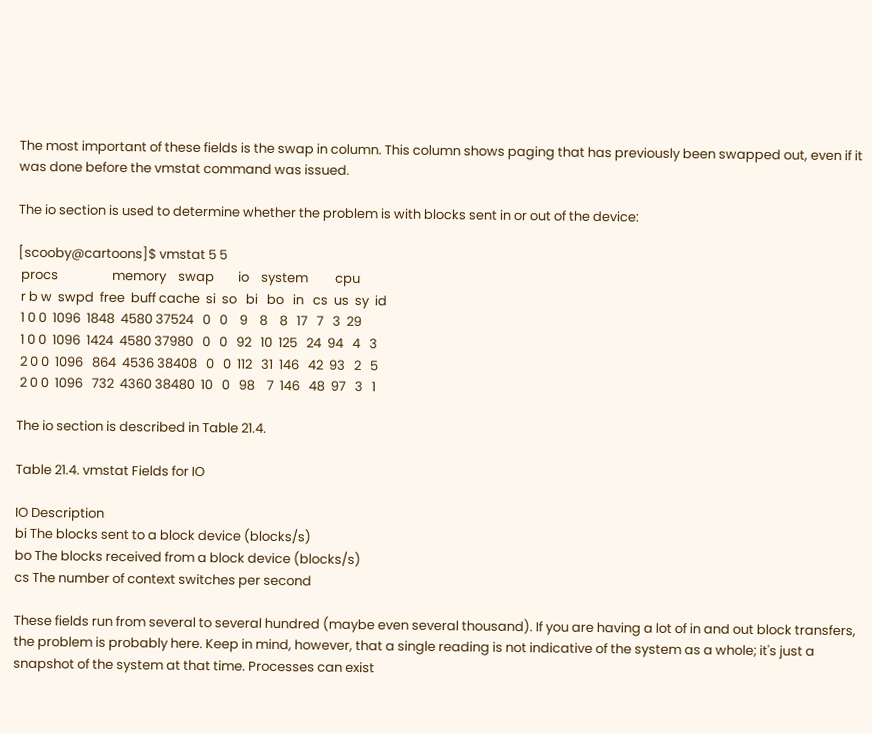The most important of these fields is the swap in column. This column shows paging that has previously been swapped out, even if it was done before the vmstat command was issued.

The io section is used to determine whether the problem is with blocks sent in or out of the device:

[scooby@cartoons]$ vmstat 5 5
 procs                  memory    swap        io    system         cpu
 r b w  swpd  free  buff cache  si  so   bi   bo   in   cs  us  sy  id
 1 0 0  1096  1848  4580 37524   0   0    9    8    8   17   7   3  29
 1 0 0  1096  1424  4580 37980   0   0   92   10  125   24  94   4   3
 2 0 0  1096   864  4536 38408   0   0  112   31  146   42  93   2   5
 2 0 0  1096   732  4360 38480  10   0   98    7  146   48  97   3   1

The io section is described in Table 21.4.

Table 21.4. vmstat Fields for IO

IO Description
bi The blocks sent to a block device (blocks/s)
bo The blocks received from a block device (blocks/s)
cs The number of context switches per second

These fields run from several to several hundred (maybe even several thousand). If you are having a lot of in and out block transfers, the problem is probably here. Keep in mind, however, that a single reading is not indicative of the system as a whole; it's just a snapshot of the system at that time. Processes can exist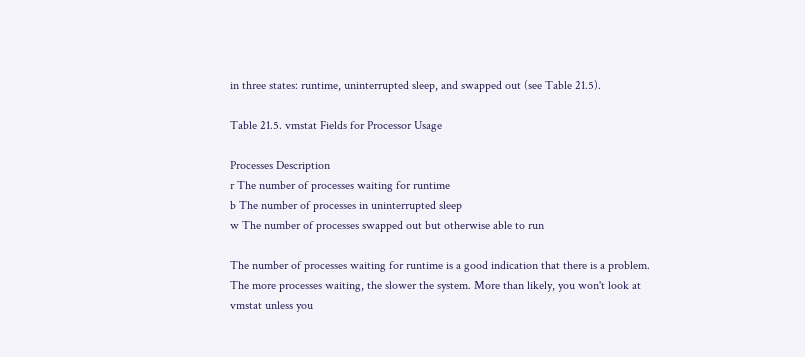in three states: runtime, uninterrupted sleep, and swapped out (see Table 21.5).

Table 21.5. vmstat Fields for Processor Usage

Processes Description
r The number of processes waiting for runtime
b The number of processes in uninterrupted sleep
w The number of processes swapped out but otherwise able to run

The number of processes waiting for runtime is a good indication that there is a problem. The more processes waiting, the slower the system. More than likely, you won't look at vmstat unless you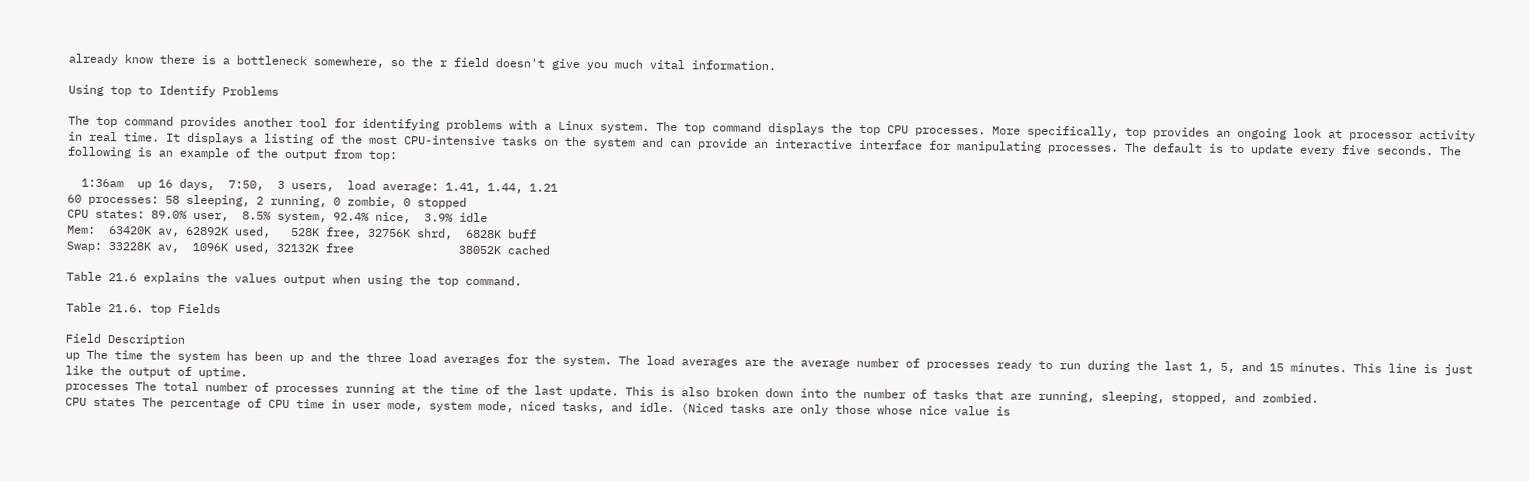already know there is a bottleneck somewhere, so the r field doesn't give you much vital information.

Using top to Identify Problems

The top command provides another tool for identifying problems with a Linux system. The top command displays the top CPU processes. More specifically, top provides an ongoing look at processor activity in real time. It displays a listing of the most CPU-intensive tasks on the system and can provide an interactive interface for manipulating processes. The default is to update every five seconds. The following is an example of the output from top:

  1:36am  up 16 days,  7:50,  3 users,  load average: 1.41, 1.44, 1.21
60 processes: 58 sleeping, 2 running, 0 zombie, 0 stopped
CPU states: 89.0% user,  8.5% system, 92.4% nice,  3.9% idle
Mem:  63420K av, 62892K used,   528K free, 32756K shrd,  6828K buff
Swap: 33228K av,  1096K used, 32132K free               38052K cached

Table 21.6 explains the values output when using the top command.

Table 21.6. top Fields

Field Description
up The time the system has been up and the three load averages for the system. The load averages are the average number of processes ready to run during the last 1, 5, and 15 minutes. This line is just like the output of uptime.
processes The total number of processes running at the time of the last update. This is also broken down into the number of tasks that are running, sleeping, stopped, and zombied.
CPU states The percentage of CPU time in user mode, system mode, niced tasks, and idle. (Niced tasks are only those whose nice value is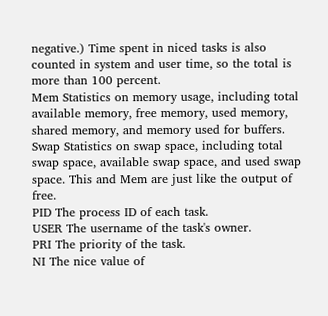negative.) Time spent in niced tasks is also counted in system and user time, so the total is more than 100 percent.
Mem Statistics on memory usage, including total available memory, free memory, used memory, shared memory, and memory used for buffers.
Swap Statistics on swap space, including total swap space, available swap space, and used swap space. This and Mem are just like the output of free.
PID The process ID of each task.
USER The username of the task's owner.
PRI The priority of the task.
NI The nice value of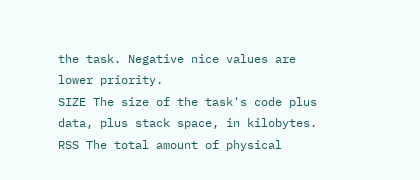the task. Negative nice values are lower priority.
SIZE The size of the task's code plus data, plus stack space, in kilobytes.
RSS The total amount of physical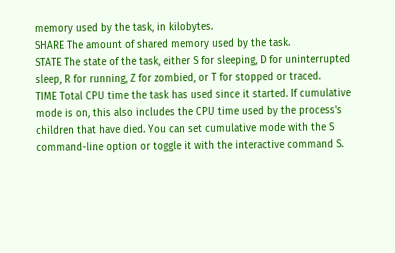memory used by the task, in kilobytes.
SHARE The amount of shared memory used by the task.
STATE The state of the task, either S for sleeping, D for uninterrupted sleep, R for running, Z for zombied, or T for stopped or traced.
TIME Total CPU time the task has used since it started. If cumulative mode is on, this also includes the CPU time used by the process's children that have died. You can set cumulative mode with the S command-line option or toggle it with the interactive command S.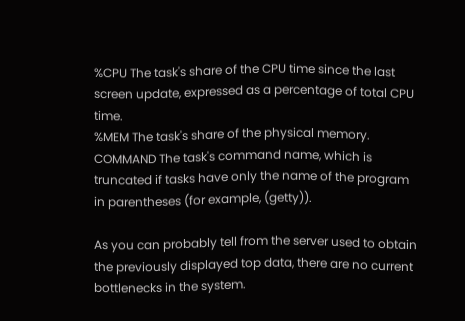%CPU The task's share of the CPU time since the last screen update, expressed as a percentage of total CPU time.
%MEM The task's share of the physical memory.
COMMAND The task's command name, which is truncated if tasks have only the name of the program in parentheses (for example, (getty)).

As you can probably tell from the server used to obtain the previously displayed top data, there are no current bottlenecks in the system.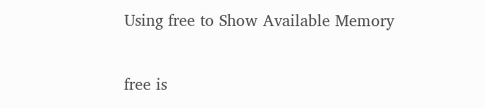Using free to Show Available Memory

free is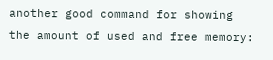another good command for showing the amount of used and free memory: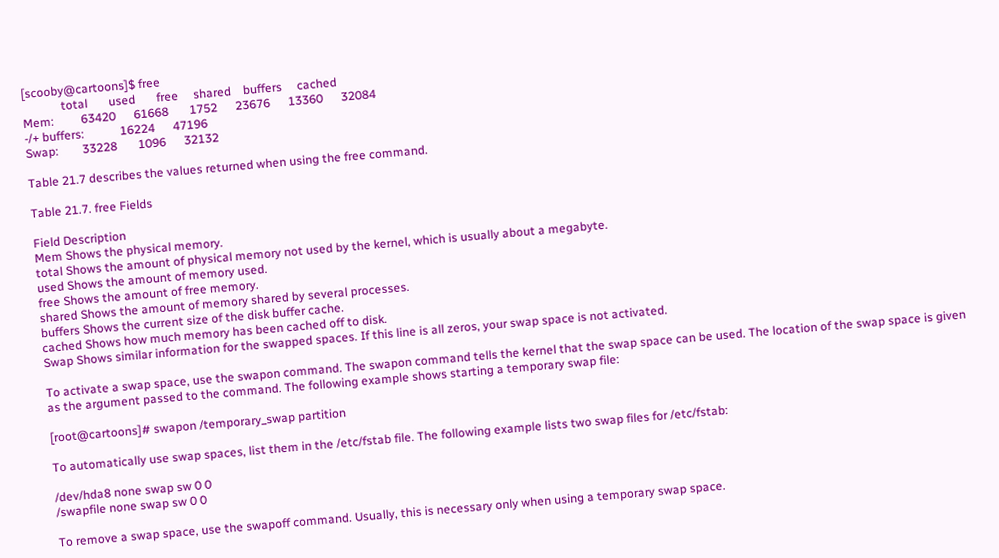[scooby@cartoons]$ free
             total       used       free     shared    buffers     cached
Mem:         63420      61668       1752      23676      13360      32084
-/+ buffers:            16224      47196
Swap:        33228       1096      32132

Table 21.7 describes the values returned when using the free command.

Table 21.7. free Fields

Field Description
Mem Shows the physical memory.
total Shows the amount of physical memory not used by the kernel, which is usually about a megabyte.
used Shows the amount of memory used.
free Shows the amount of free memory.
shared Shows the amount of memory shared by several processes.
buffers Shows the current size of the disk buffer cache.
cached Shows how much memory has been cached off to disk.
Swap Shows similar information for the swapped spaces. If this line is all zeros, your swap space is not activated.

To activate a swap space, use the swapon command. The swapon command tells the kernel that the swap space can be used. The location of the swap space is given as the argument passed to the command. The following example shows starting a temporary swap file:

[root@cartoons]# swapon /temporary_swap partition

To automatically use swap spaces, list them in the /etc/fstab file. The following example lists two swap files for /etc/fstab:

/dev/hda8 none swap sw 0 0
/swapfile none swap sw 0 0

To remove a swap space, use the swapoff command. Usually, this is necessary only when using a temporary swap space.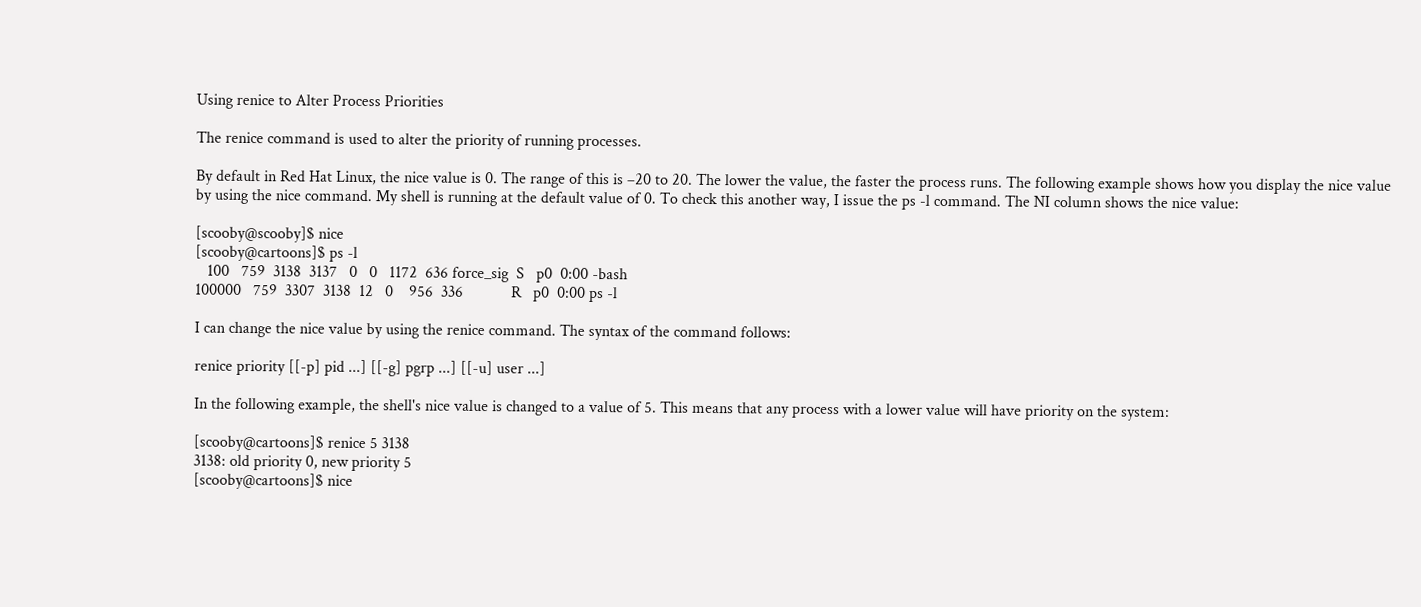Using renice to Alter Process Priorities

The renice command is used to alter the priority of running processes.

By default in Red Hat Linux, the nice value is 0. The range of this is –20 to 20. The lower the value, the faster the process runs. The following example shows how you display the nice value by using the nice command. My shell is running at the default value of 0. To check this another way, I issue the ps -l command. The NI column shows the nice value:

[scooby@scooby]$ nice
[scooby@cartoons]$ ps -l
   100   759  3138  3137   0   0   1172  636 force_sig  S   p0  0:00 -bash
100000   759  3307  3138  12   0    956  336            R   p0  0:00 ps -l

I can change the nice value by using the renice command. The syntax of the command follows:

renice priority [[-p] pid ...] [[-g] pgrp ...] [[-u] user ...]

In the following example, the shell's nice value is changed to a value of 5. This means that any process with a lower value will have priority on the system:

[scooby@cartoons]$ renice 5 3138
3138: old priority 0, new priority 5
[scooby@cartoons]$ nice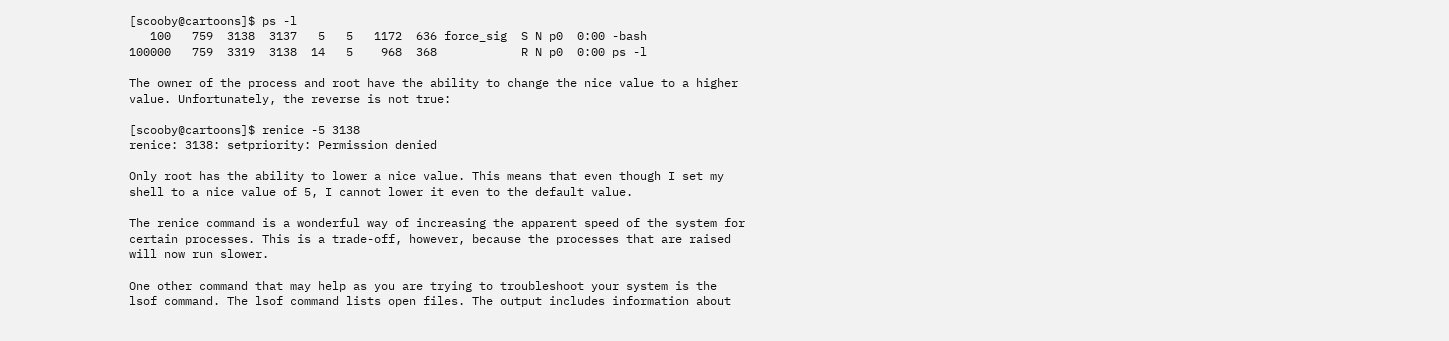[scooby@cartoons]$ ps -l
   100   759  3138  3137   5   5   1172  636 force_sig  S N p0  0:00 -bash
100000   759  3319  3138  14   5    968  368            R N p0  0:00 ps -l

The owner of the process and root have the ability to change the nice value to a higher value. Unfortunately, the reverse is not true:

[scooby@cartoons]$ renice -5 3138
renice: 3138: setpriority: Permission denied

Only root has the ability to lower a nice value. This means that even though I set my shell to a nice value of 5, I cannot lower it even to the default value.

The renice command is a wonderful way of increasing the apparent speed of the system for certain processes. This is a trade-off, however, because the processes that are raised will now run slower.

One other command that may help as you are trying to troubleshoot your system is the lsof command. The lsof command lists open files. The output includes information about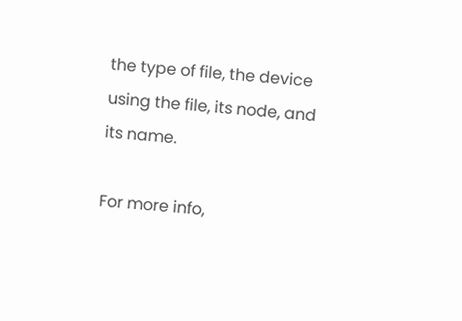the type of file, the device using the file, its node, and its name.

For more info,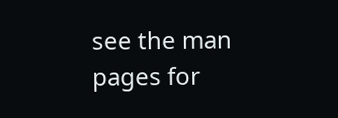see the man pages for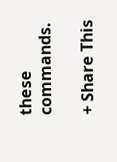these commands.

+ Share This